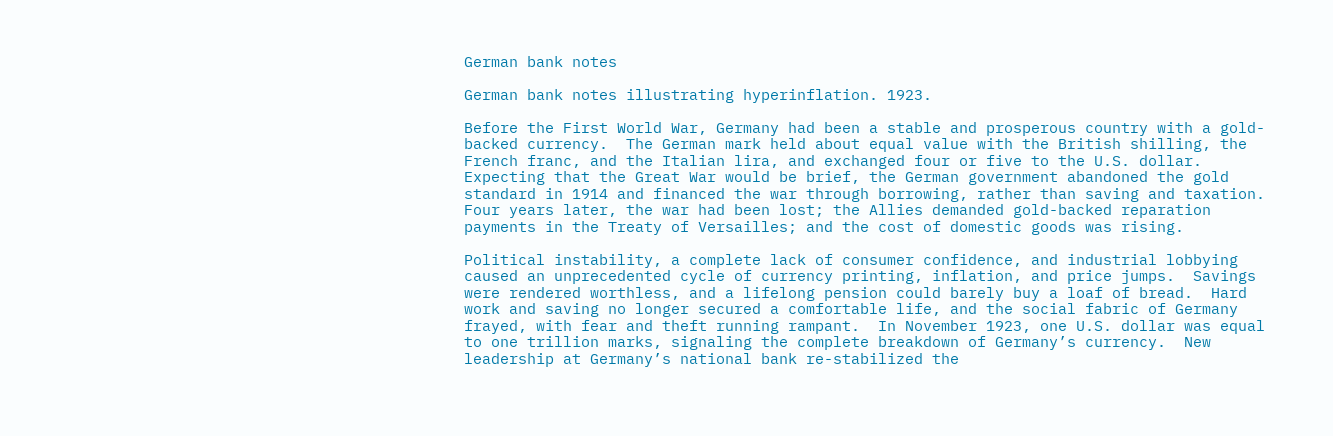German bank notes

German bank notes illustrating hyperinflation. 1923.

Before the First World War, Germany had been a stable and prosperous country with a gold-backed currency.  The German mark held about equal value with the British shilling, the French franc, and the Italian lira, and exchanged four or five to the U.S. dollar.  Expecting that the Great War would be brief, the German government abandoned the gold standard in 1914 and financed the war through borrowing, rather than saving and taxation.  Four years later, the war had been lost; the Allies demanded gold-backed reparation payments in the Treaty of Versailles; and the cost of domestic goods was rising.

Political instability, a complete lack of consumer confidence, and industrial lobbying caused an unprecedented cycle of currency printing, inflation, and price jumps.  Savings were rendered worthless, and a lifelong pension could barely buy a loaf of bread.  Hard work and saving no longer secured a comfortable life, and the social fabric of Germany frayed, with fear and theft running rampant.  In November 1923, one U.S. dollar was equal to one trillion marks, signaling the complete breakdown of Germany’s currency.  New leadership at Germany’s national bank re-stabilized the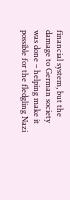financial system, but the damage to German society was done – helping make it possible for the fledgling Nazi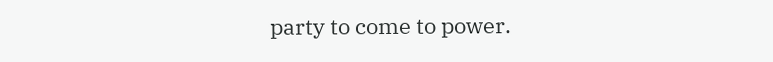party to come to power.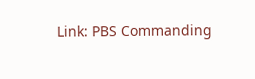Link: PBS Commanding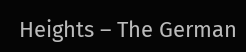Heights – The German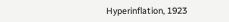Hyperinflation, 1923